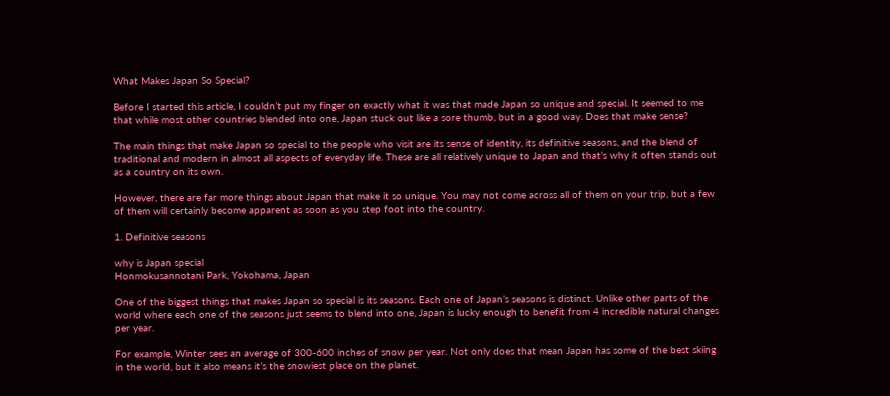What Makes Japan So Special?

Before I started this article, I couldn’t put my finger on exactly what it was that made Japan so unique and special. It seemed to me that while most other countries blended into one, Japan stuck out like a sore thumb, but in a good way. Does that make sense?

The main things that make Japan so special to the people who visit are its sense of identity, its definitive seasons, and the blend of traditional and modern in almost all aspects of everyday life. These are all relatively unique to Japan and that’s why it often stands out as a country on its own.

However, there are far more things about Japan that make it so unique. You may not come across all of them on your trip, but a few of them will certainly become apparent as soon as you step foot into the country.

1. Definitive seasons

why is Japan special
Honmokusannotani Park, Yokohama, Japan

One of the biggest things that makes Japan so special is its seasons. Each one of Japan’s seasons is distinct. Unlike other parts of the world where each one of the seasons just seems to blend into one, Japan is lucky enough to benefit from 4 incredible natural changes per year.

For example, Winter sees an average of 300-600 inches of snow per year. Not only does that mean Japan has some of the best skiing in the world, but it also means it’s the snowiest place on the planet.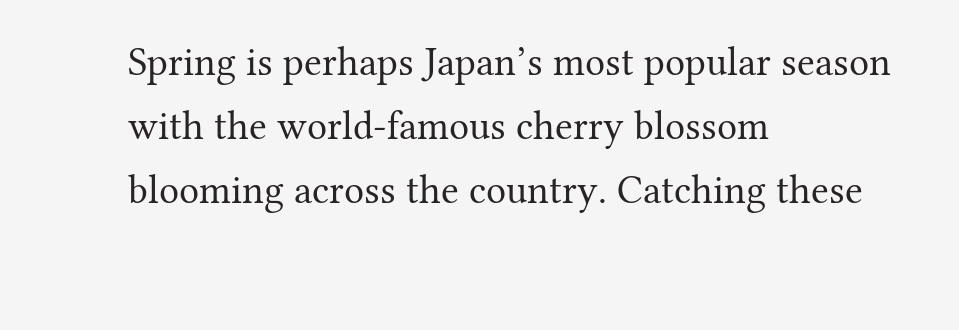Spring is perhaps Japan’s most popular season with the world-famous cherry blossom blooming across the country. Catching these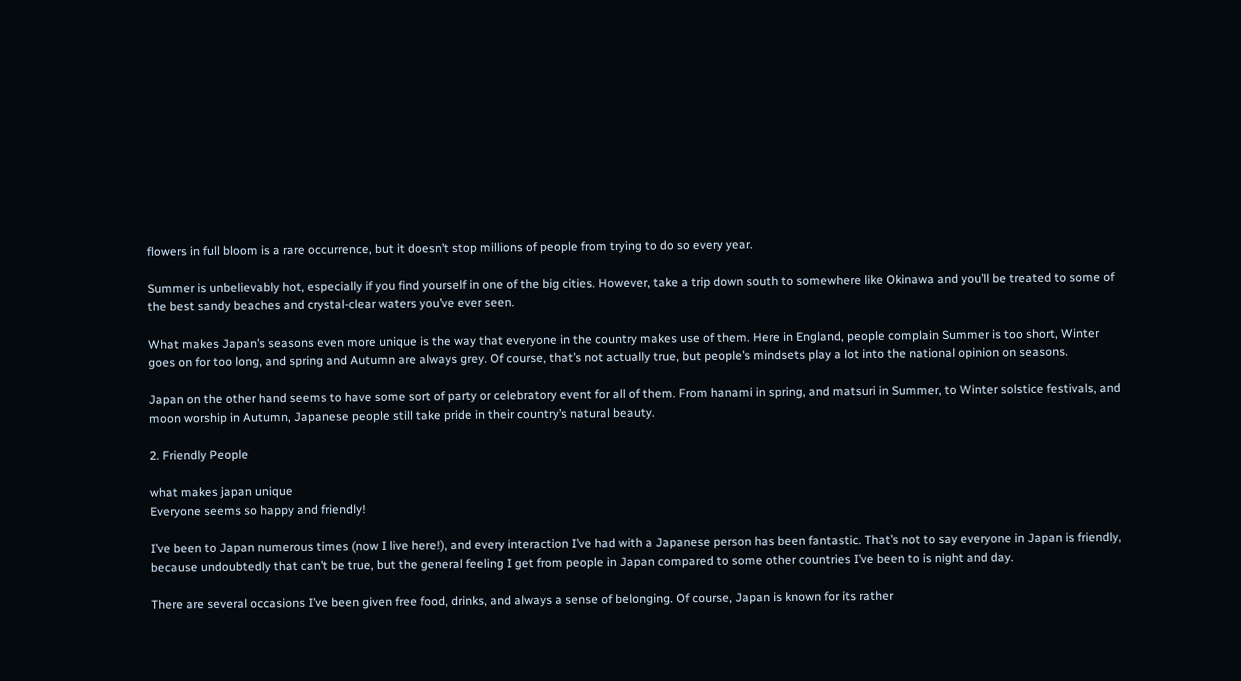flowers in full bloom is a rare occurrence, but it doesn’t stop millions of people from trying to do so every year.

Summer is unbelievably hot, especially if you find yourself in one of the big cities. However, take a trip down south to somewhere like Okinawa and you’ll be treated to some of the best sandy beaches and crystal-clear waters you’ve ever seen.

What makes Japan’s seasons even more unique is the way that everyone in the country makes use of them. Here in England, people complain Summer is too short, Winter goes on for too long, and spring and Autumn are always grey. Of course, that’s not actually true, but people’s mindsets play a lot into the national opinion on seasons.

Japan on the other hand seems to have some sort of party or celebratory event for all of them. From hanami in spring, and matsuri in Summer, to Winter solstice festivals, and moon worship in Autumn, Japanese people still take pride in their country’s natural beauty.

2. Friendly People

what makes japan unique
Everyone seems so happy and friendly!

I’ve been to Japan numerous times (now I live here!), and every interaction I’ve had with a Japanese person has been fantastic. That’s not to say everyone in Japan is friendly, because undoubtedly that can’t be true, but the general feeling I get from people in Japan compared to some other countries I’ve been to is night and day.

There are several occasions I’ve been given free food, drinks, and always a sense of belonging. Of course, Japan is known for its rather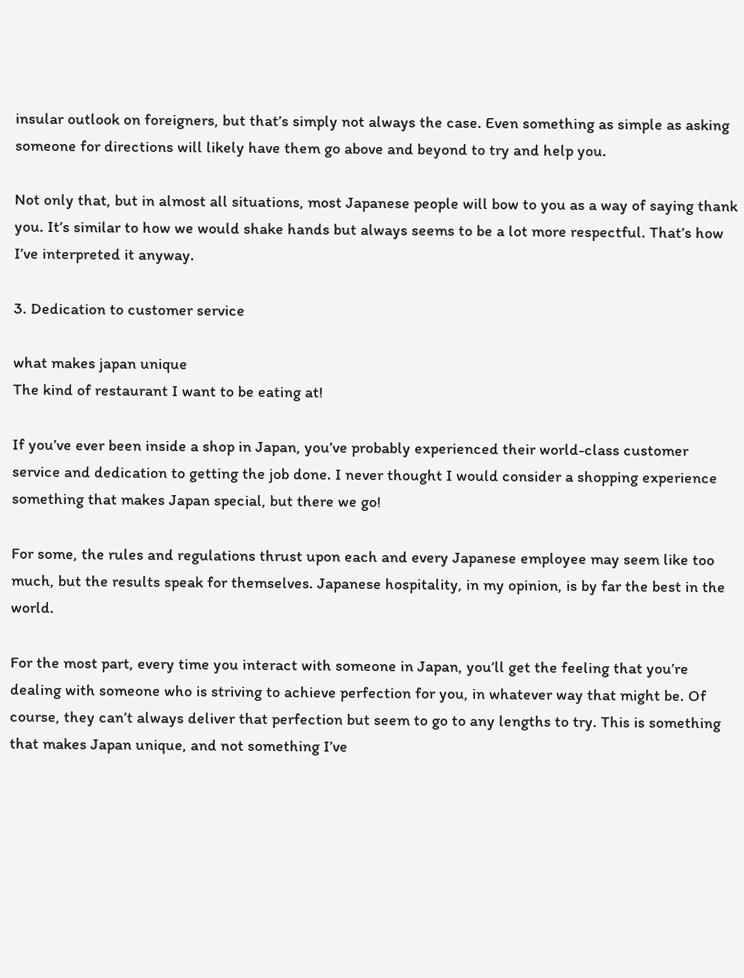insular outlook on foreigners, but that’s simply not always the case. Even something as simple as asking someone for directions will likely have them go above and beyond to try and help you.

Not only that, but in almost all situations, most Japanese people will bow to you as a way of saying thank you. It’s similar to how we would shake hands but always seems to be a lot more respectful. That’s how I’ve interpreted it anyway.

3. Dedication to customer service

what makes japan unique
The kind of restaurant I want to be eating at!

If you’ve ever been inside a shop in Japan, you’ve probably experienced their world-class customer service and dedication to getting the job done. I never thought I would consider a shopping experience something that makes Japan special, but there we go!

For some, the rules and regulations thrust upon each and every Japanese employee may seem like too much, but the results speak for themselves. Japanese hospitality, in my opinion, is by far the best in the world.

For the most part, every time you interact with someone in Japan, you’ll get the feeling that you’re dealing with someone who is striving to achieve perfection for you, in whatever way that might be. Of course, they can’t always deliver that perfection but seem to go to any lengths to try. This is something that makes Japan unique, and not something I’ve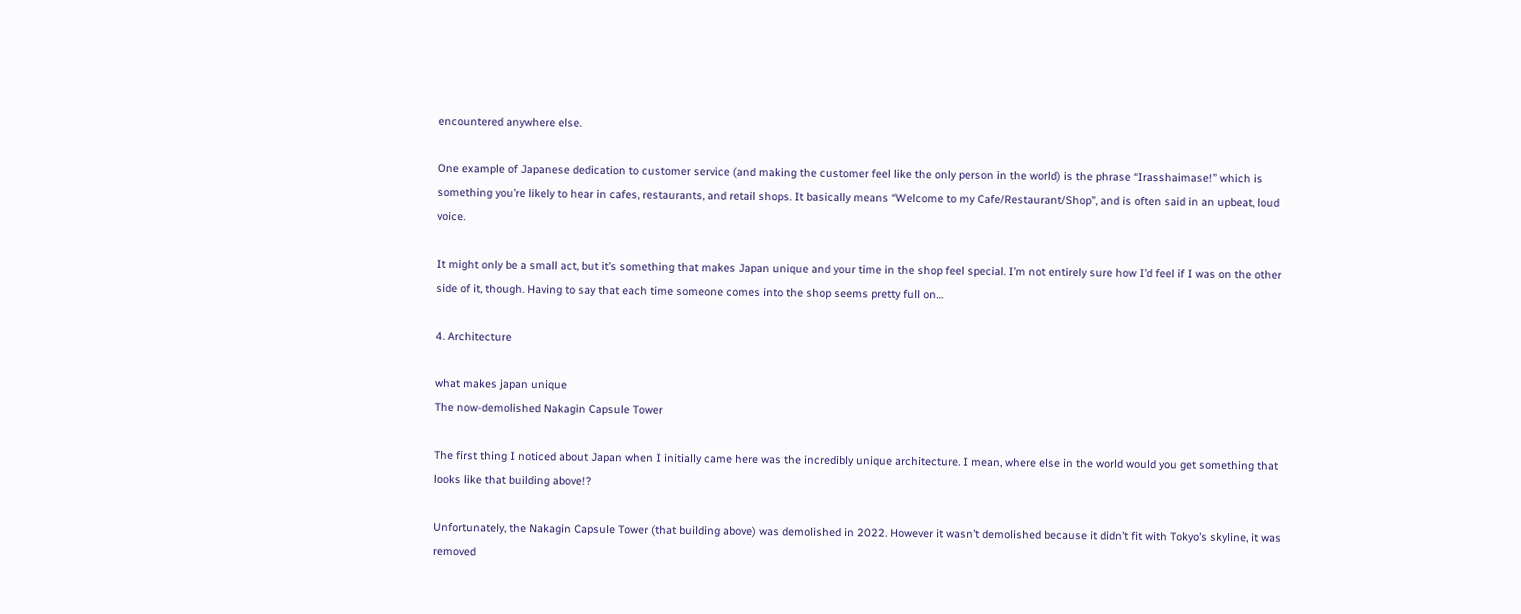encountered anywhere else.

One example of Japanese dedication to customer service (and making the customer feel like the only person in the world) is the phrase “Irasshaimase!” which is something you’re likely to hear in cafes, restaurants, and retail shops. It basically means “Welcome to my Cafe/Restaurant/Shop”, and is often said in an upbeat, loud voice.

It might only be a small act, but it’s something that makes Japan unique and your time in the shop feel special. I’m not entirely sure how I’d feel if I was on the other side of it, though. Having to say that each time someone comes into the shop seems pretty full on…

4. Architecture

what makes japan unique
The now-demolished Nakagin Capsule Tower

The first thing I noticed about Japan when I initially came here was the incredibly unique architecture. I mean, where else in the world would you get something that looks like that building above!?

Unfortunately, the Nakagin Capsule Tower (that building above) was demolished in 2022. However it wasn’t demolished because it didn’t fit with Tokyo’s skyline, it was removed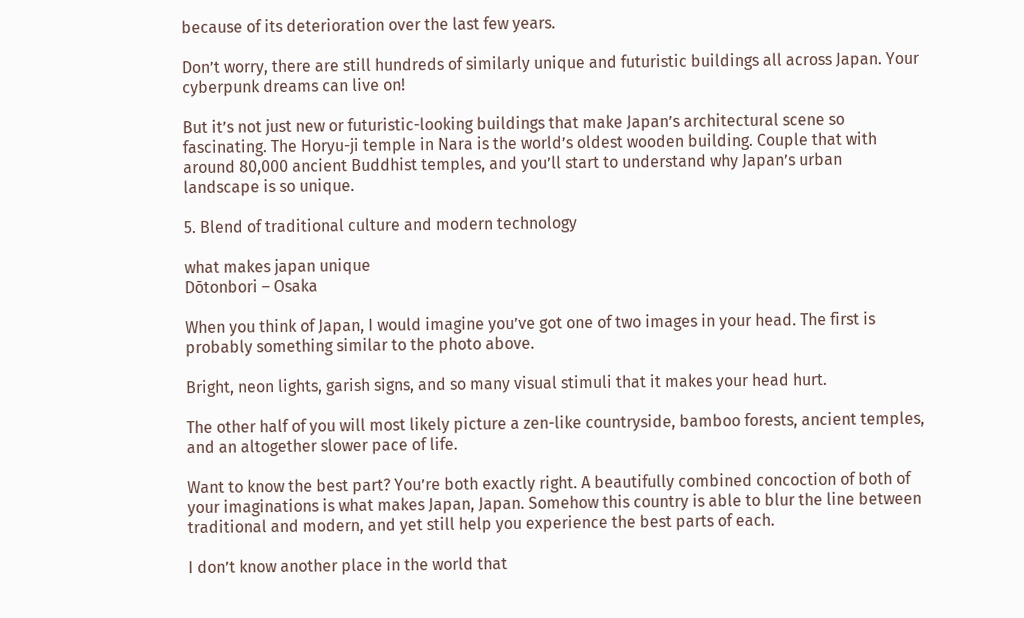because of its deterioration over the last few years.

Don’t worry, there are still hundreds of similarly unique and futuristic buildings all across Japan. Your cyberpunk dreams can live on!

But it’s not just new or futuristic-looking buildings that make Japan’s architectural scene so fascinating. The Horyu-ji temple in Nara is the world’s oldest wooden building. Couple that with around 80,000 ancient Buddhist temples, and you’ll start to understand why Japan’s urban landscape is so unique.

5. Blend of traditional culture and modern technology

what makes japan unique
Dōtonbori – Osaka

When you think of Japan, I would imagine you’ve got one of two images in your head. The first is probably something similar to the photo above.

Bright, neon lights, garish signs, and so many visual stimuli that it makes your head hurt.

The other half of you will most likely picture a zen-like countryside, bamboo forests, ancient temples, and an altogether slower pace of life.

Want to know the best part? You’re both exactly right. A beautifully combined concoction of both of your imaginations is what makes Japan, Japan. Somehow this country is able to blur the line between traditional and modern, and yet still help you experience the best parts of each.

I don’t know another place in the world that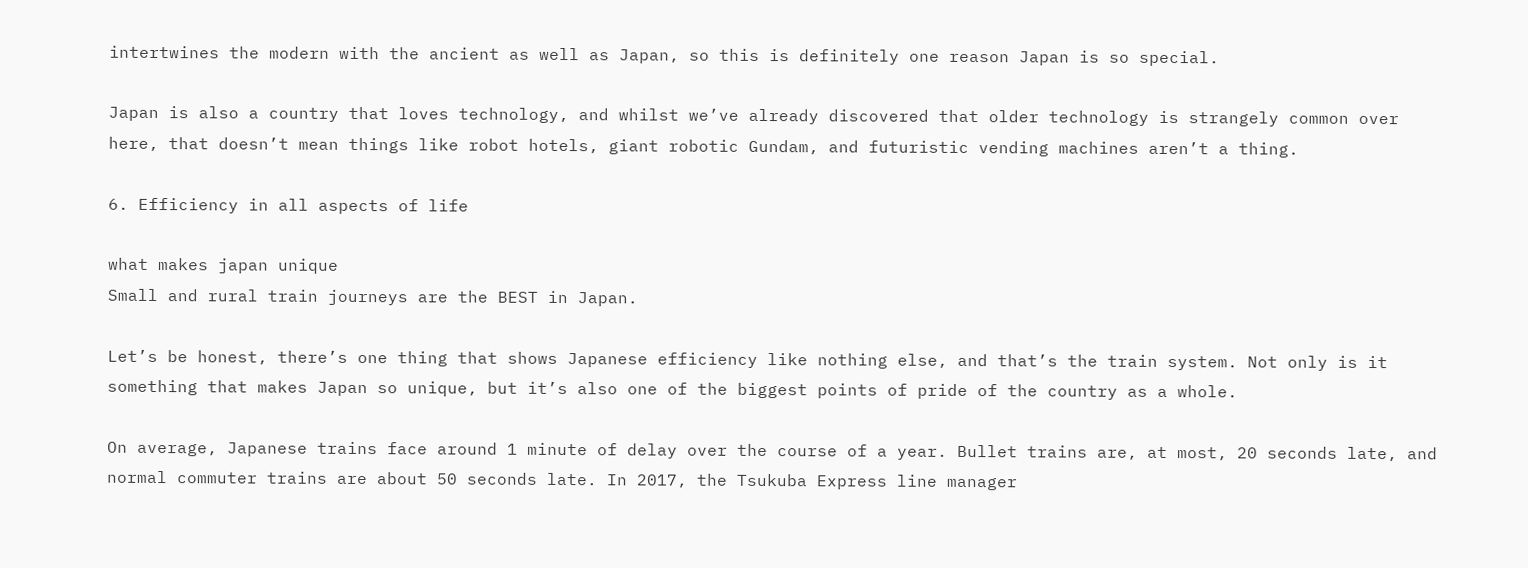intertwines the modern with the ancient as well as Japan, so this is definitely one reason Japan is so special.

Japan is also a country that loves technology, and whilst we’ve already discovered that older technology is strangely common over here, that doesn’t mean things like robot hotels, giant robotic Gundam, and futuristic vending machines aren’t a thing.

6. Efficiency in all aspects of life

what makes japan unique
Small and rural train journeys are the BEST in Japan.

Let’s be honest, there’s one thing that shows Japanese efficiency like nothing else, and that’s the train system. Not only is it something that makes Japan so unique, but it’s also one of the biggest points of pride of the country as a whole.

On average, Japanese trains face around 1 minute of delay over the course of a year. Bullet trains are, at most, 20 seconds late, and normal commuter trains are about 50 seconds late. In 2017, the Tsukuba Express line manager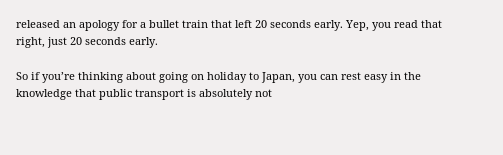released an apology for a bullet train that left 20 seconds early. Yep, you read that right, just 20 seconds early.

So if you’re thinking about going on holiday to Japan, you can rest easy in the knowledge that public transport is absolutely not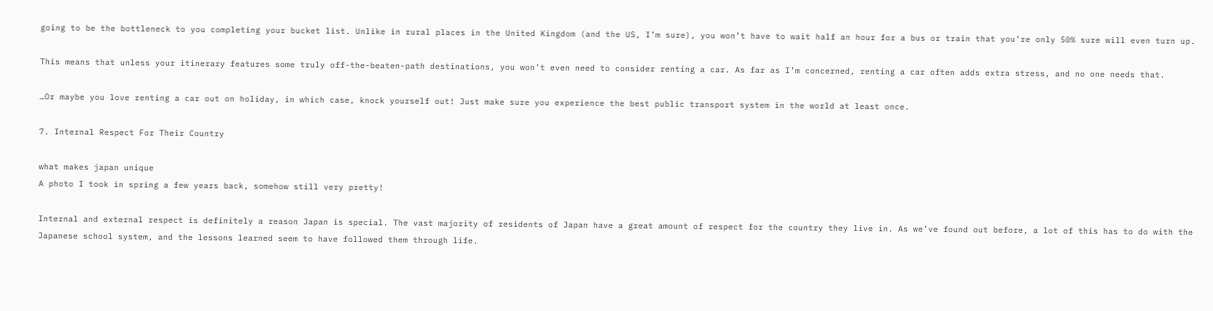going to be the bottleneck to you completing your bucket list. Unlike in rural places in the United Kingdom (and the US, I’m sure), you won’t have to wait half an hour for a bus or train that you’re only 50% sure will even turn up.

This means that unless your itinerary features some truly off-the-beaten-path destinations, you won’t even need to consider renting a car. As far as I’m concerned, renting a car often adds extra stress, and no one needs that.

…Or maybe you love renting a car out on holiday, in which case, knock yourself out! Just make sure you experience the best public transport system in the world at least once.

7. Internal Respect For Their Country

what makes japan unique
A photo I took in spring a few years back, somehow still very pretty!

Internal and external respect is definitely a reason Japan is special. The vast majority of residents of Japan have a great amount of respect for the country they live in. As we’ve found out before, a lot of this has to do with the Japanese school system, and the lessons learned seem to have followed them through life.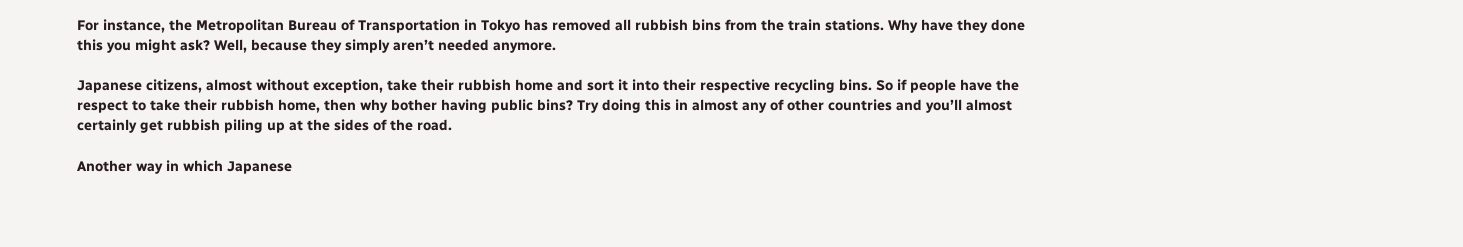For instance, the Metropolitan Bureau of Transportation in Tokyo has removed all rubbish bins from the train stations. Why have they done this you might ask? Well, because they simply aren’t needed anymore.

Japanese citizens, almost without exception, take their rubbish home and sort it into their respective recycling bins. So if people have the respect to take their rubbish home, then why bother having public bins? Try doing this in almost any of other countries and you’ll almost certainly get rubbish piling up at the sides of the road.

Another way in which Japanese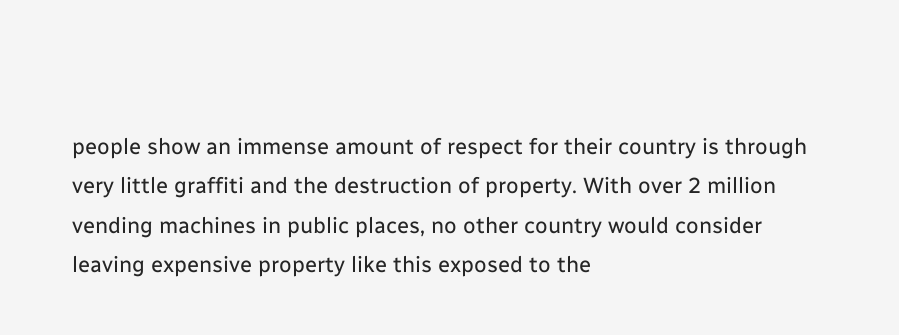people show an immense amount of respect for their country is through very little graffiti and the destruction of property. With over 2 million vending machines in public places, no other country would consider leaving expensive property like this exposed to the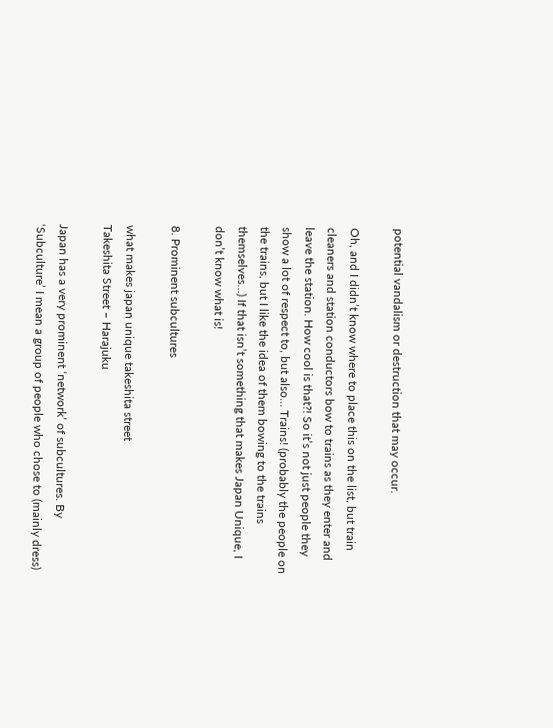potential vandalism or destruction that may occur.

Oh, and I didn’t know where to place this on the list, but train cleaners and station conductors bow to trains as they enter and leave the station. How cool is that?! So it’s not just people they show a lot of respect to, but also… Trains! (probably the people on the trains, but I like the idea of them bowing to the trains themselves…) If that isn’t something that makes Japan Unique, I don’t know what is!

8. Prominent subcultures

what makes japan unique takeshita street
Takeshita Street – Harajuku

Japan has a very prominent ‘network’ of subcultures. By ‘Subculture’ I mean a group of people who chose to (mainly dress)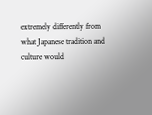extremely differently from what Japanese tradition and culture would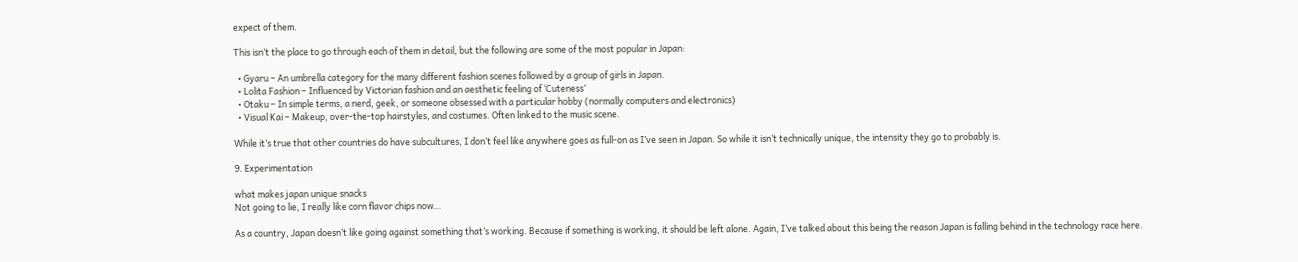expect of them.

This isn’t the place to go through each of them in detail, but the following are some of the most popular in Japan:

  • Gyaru – An umbrella category for the many different fashion scenes followed by a group of girls in Japan.
  • Lolita Fashion – Influenced by Victorian fashion and an aesthetic feeling of ‘Cuteness’
  • Otaku – In simple terms, a nerd, geek, or someone obsessed with a particular hobby (normally computers and electronics)
  • Visual Kai – Makeup, over-the-top hairstyles, and costumes. Often linked to the music scene.

While it’s true that other countries do have subcultures, I don’t feel like anywhere goes as full-on as I’ve seen in Japan. So while it isn’t technically unique, the intensity they go to probably is.

9. Experimentation

what makes japan unique snacks
Not going to lie, I really like corn flavor chips now…

As a country, Japan doesn’t like going against something that’s working. Because if something is working, it should be left alone. Again, I’ve talked about this being the reason Japan is falling behind in the technology race here.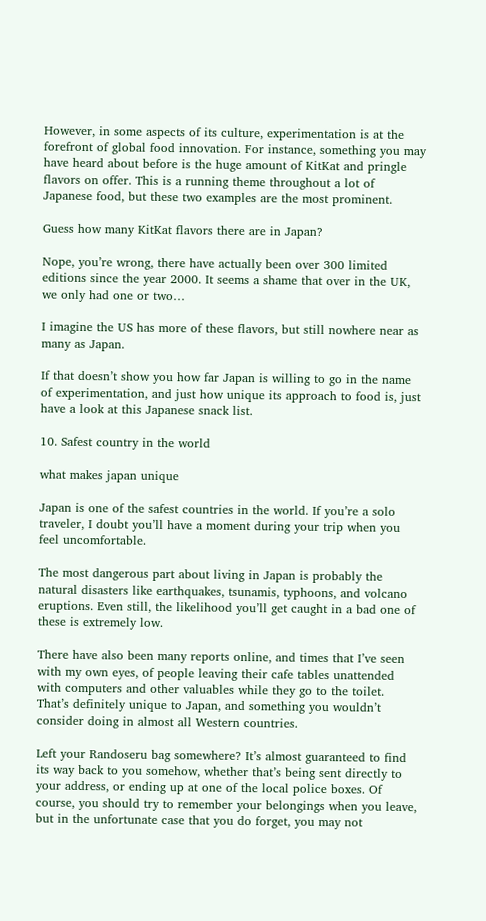However, in some aspects of its culture, experimentation is at the forefront of global food innovation. For instance, something you may have heard about before is the huge amount of KitKat and pringle flavors on offer. This is a running theme throughout a lot of Japanese food, but these two examples are the most prominent.

Guess how many KitKat flavors there are in Japan?

Nope, you’re wrong, there have actually been over 300 limited editions since the year 2000. It seems a shame that over in the UK, we only had one or two…

I imagine the US has more of these flavors, but still nowhere near as many as Japan.

If that doesn’t show you how far Japan is willing to go in the name of experimentation, and just how unique its approach to food is, just have a look at this Japanese snack list.

10. Safest country in the world

what makes japan unique

Japan is one of the safest countries in the world. If you’re a solo traveler, I doubt you’ll have a moment during your trip when you feel uncomfortable.

The most dangerous part about living in Japan is probably the natural disasters like earthquakes, tsunamis, typhoons, and volcano eruptions. Even still, the likelihood you’ll get caught in a bad one of these is extremely low.

There have also been many reports online, and times that I’ve seen with my own eyes, of people leaving their cafe tables unattended with computers and other valuables while they go to the toilet. That’s definitely unique to Japan, and something you wouldn’t consider doing in almost all Western countries.

Left your Randoseru bag somewhere? It’s almost guaranteed to find its way back to you somehow, whether that’s being sent directly to your address, or ending up at one of the local police boxes. Of course, you should try to remember your belongings when you leave, but in the unfortunate case that you do forget, you may not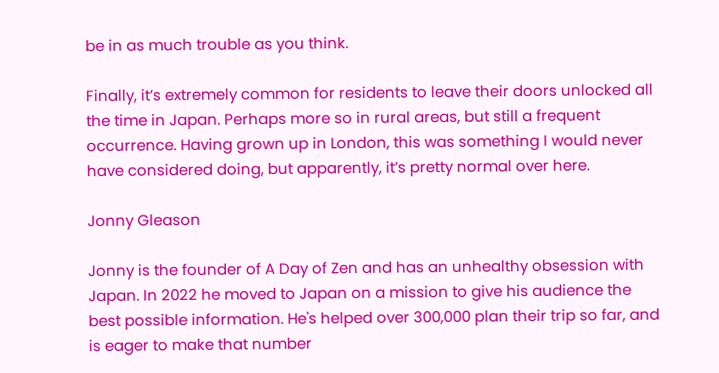be in as much trouble as you think.

Finally, it’s extremely common for residents to leave their doors unlocked all the time in Japan. Perhaps more so in rural areas, but still a frequent occurrence. Having grown up in London, this was something I would never have considered doing, but apparently, it’s pretty normal over here.

Jonny Gleason

Jonny is the founder of A Day of Zen and has an unhealthy obsession with Japan. In 2022 he moved to Japan on a mission to give his audience the best possible information. He's helped over 300,000 plan their trip so far, and is eager to make that number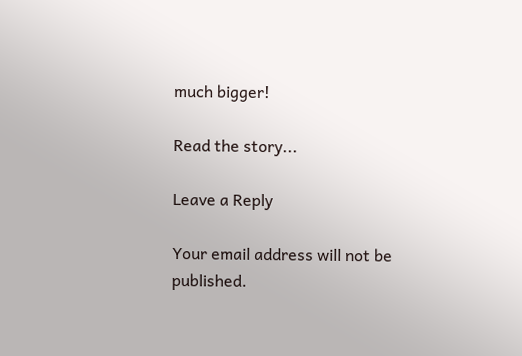much bigger!

Read the story...

Leave a Reply

Your email address will not be published.